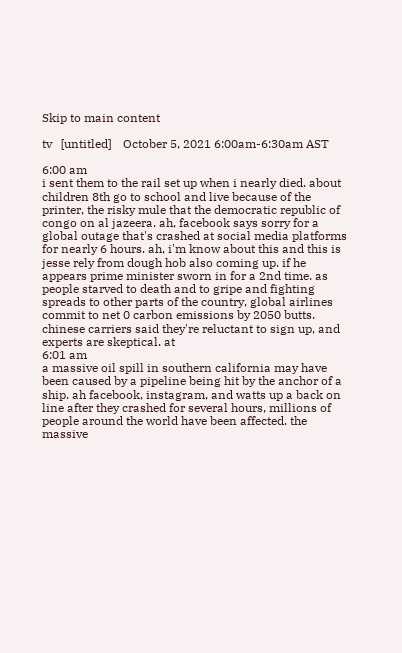Skip to main content

tv   [untitled]    October 5, 2021 6:00am-6:30am AST

6:00 am
i sent them to the rail set up when i nearly died. about children 8th go to school and live because of the printer, the risky mule that the democratic republic of congo on al jazeera. ah, facebook says sorry for a global outage that's crashed at social media platforms for nearly 6 hours. ah, i'm know about this and this is jesse rely from dough hob also coming up. if he appears prime minister sworn in for a 2nd time. as people starved to death and to gripe and fighting spreads to other parts of the country, global airlines commit to net 0 carbon emissions by 2050 butts. chinese carriers said they're reluctant to sign up, and experts are skeptical. at
6:01 am
a massive oil spill in southern california may have been caused by a pipeline being hit by the anchor of a ship. ah facebook, instagram, and watts up a back on line after they crashed for several hours, millions of people around the world have been affected. the massive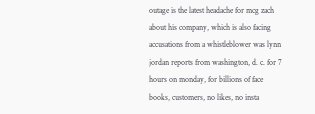outage is the latest headache for mcg zach about his company, which is also facing accusations from a whistleblower was lynn jordan reports from washington, d. c. for 7 hours on monday, for billions of face books, customers, no likes, no insta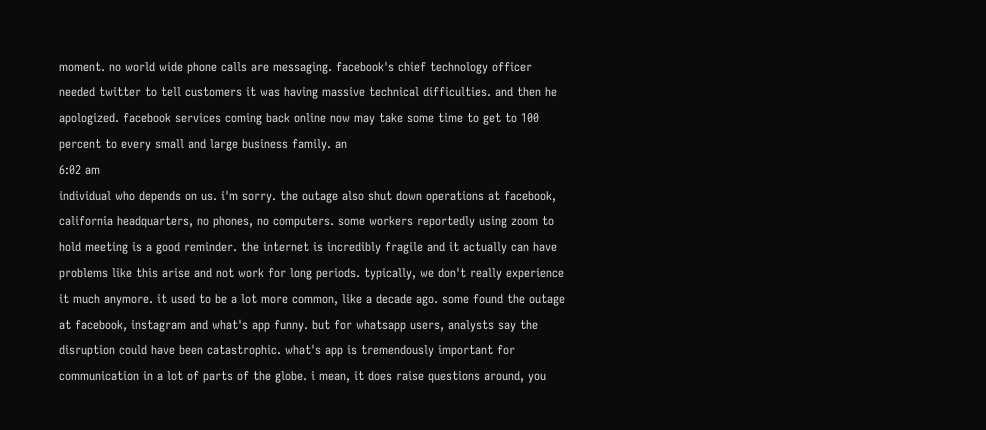moment. no world wide phone calls are messaging. facebook's chief technology officer needed twitter to tell customers it was having massive technical difficulties. and then he apologized. facebook services coming back online now may take some time to get to 100 percent to every small and large business family. an
6:02 am
individual who depends on us. i'm sorry. the outage also shut down operations at facebook, california headquarters, no phones, no computers. some workers reportedly using zoom to hold meeting is a good reminder. the internet is incredibly fragile and it actually can have problems like this arise and not work for long periods. typically, we don't really experience it much anymore. it used to be a lot more common, like a decade ago. some found the outage at facebook, instagram and what's app funny. but for whatsapp users, analysts say the disruption could have been catastrophic. what's app is tremendously important for communication in a lot of parts of the globe. i mean, it does raise questions around, you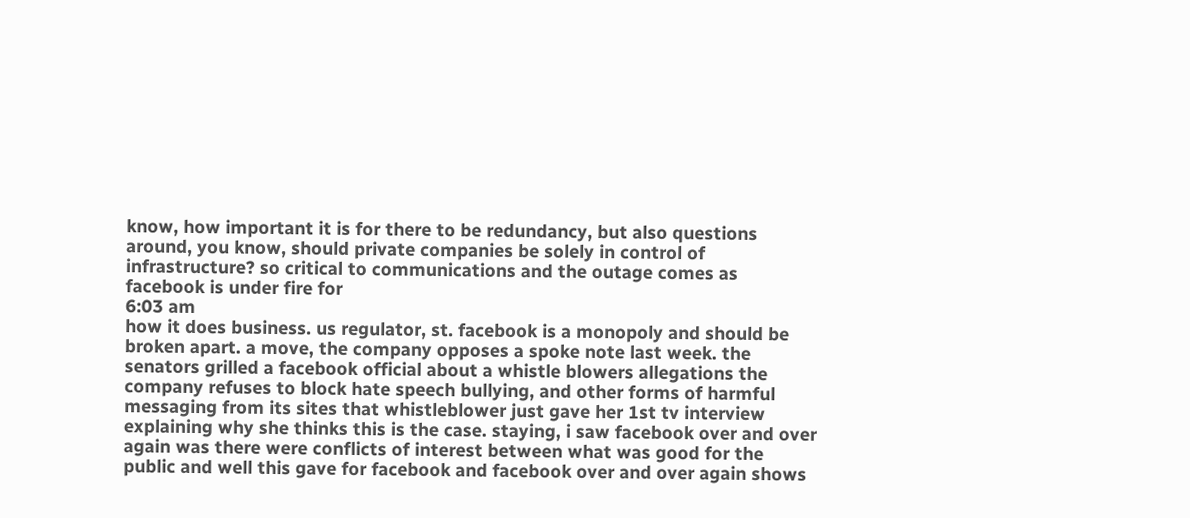know, how important it is for there to be redundancy, but also questions around, you know, should private companies be solely in control of infrastructure? so critical to communications and the outage comes as facebook is under fire for
6:03 am
how it does business. us regulator, st. facebook is a monopoly and should be broken apart. a move, the company opposes a spoke note last week. the senators grilled a facebook official about a whistle blowers allegations the company refuses to block hate speech bullying, and other forms of harmful messaging from its sites that whistleblower just gave her 1st tv interview explaining why she thinks this is the case. staying, i saw facebook over and over again was there were conflicts of interest between what was good for the public and well this gave for facebook and facebook over and over again shows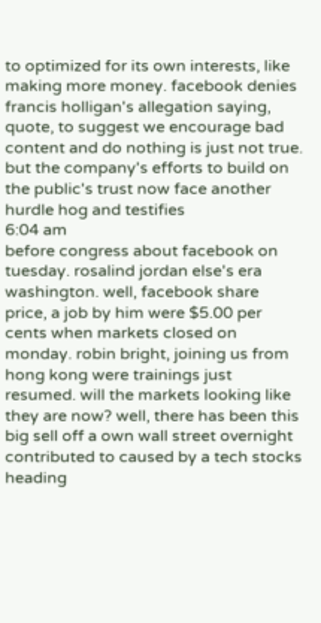to optimized for its own interests, like making more money. facebook denies francis holligan's allegation saying, quote, to suggest we encourage bad content and do nothing is just not true. but the company's efforts to build on the public's trust now face another hurdle hog and testifies
6:04 am
before congress about facebook on tuesday. rosalind jordan else's era washington. well, facebook share price, a job by him were $5.00 per cents when markets closed on monday. robin bright, joining us from hong kong were trainings just resumed. will the markets looking like they are now? well, there has been this big sell off a own wall street overnight contributed to caused by a tech stocks heading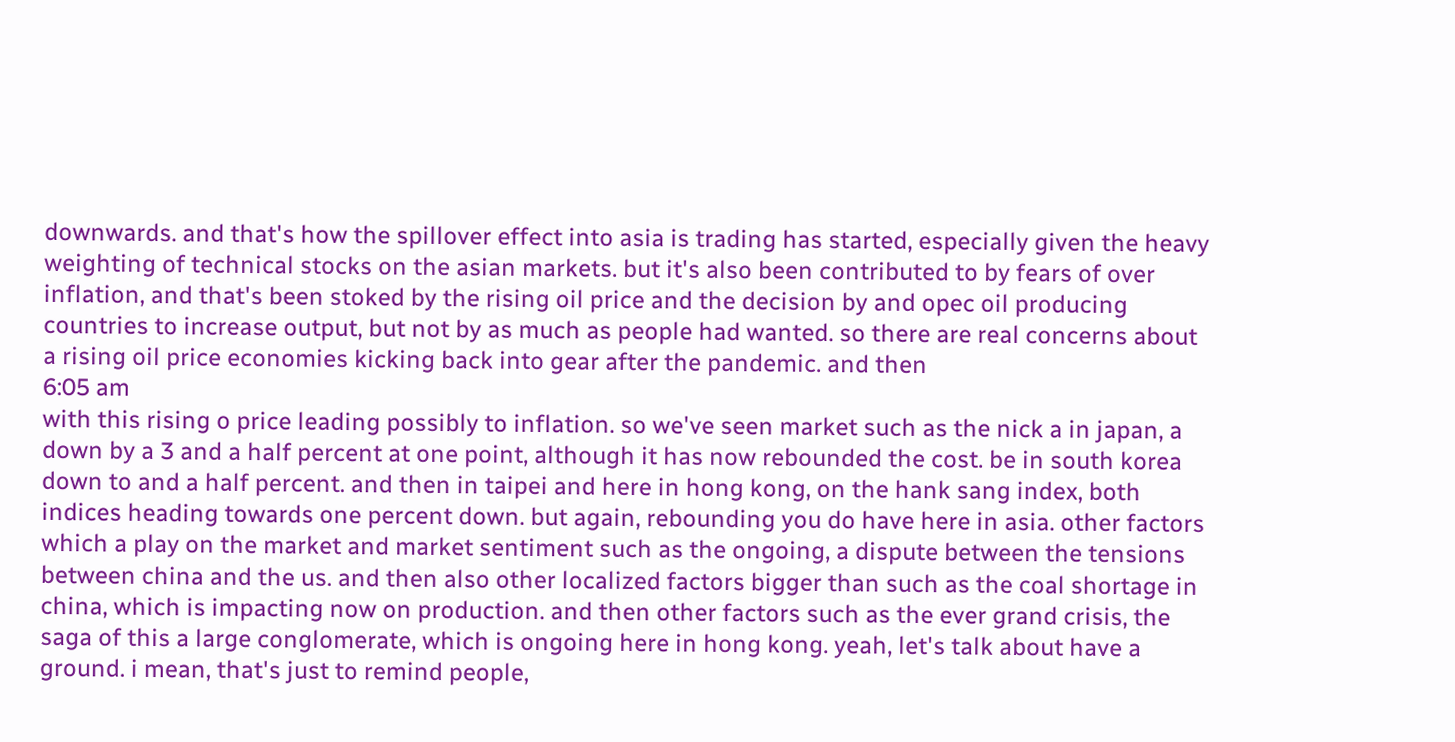downwards. and that's how the spillover effect into asia is trading has started, especially given the heavy weighting of technical stocks on the asian markets. but it's also been contributed to by fears of over inflation, and that's been stoked by the rising oil price and the decision by and opec oil producing countries to increase output, but not by as much as people had wanted. so there are real concerns about a rising oil price economies kicking back into gear after the pandemic. and then
6:05 am
with this rising o price leading possibly to inflation. so we've seen market such as the nick a in japan, a down by a 3 and a half percent at one point, although it has now rebounded the cost. be in south korea down to and a half percent. and then in taipei and here in hong kong, on the hank sang index, both indices heading towards one percent down. but again, rebounding you do have here in asia. other factors which a play on the market and market sentiment such as the ongoing, a dispute between the tensions between china and the us. and then also other localized factors bigger than such as the coal shortage in china, which is impacting now on production. and then other factors such as the ever grand crisis, the saga of this a large conglomerate, which is ongoing here in hong kong. yeah, let's talk about have a ground. i mean, that's just to remind people,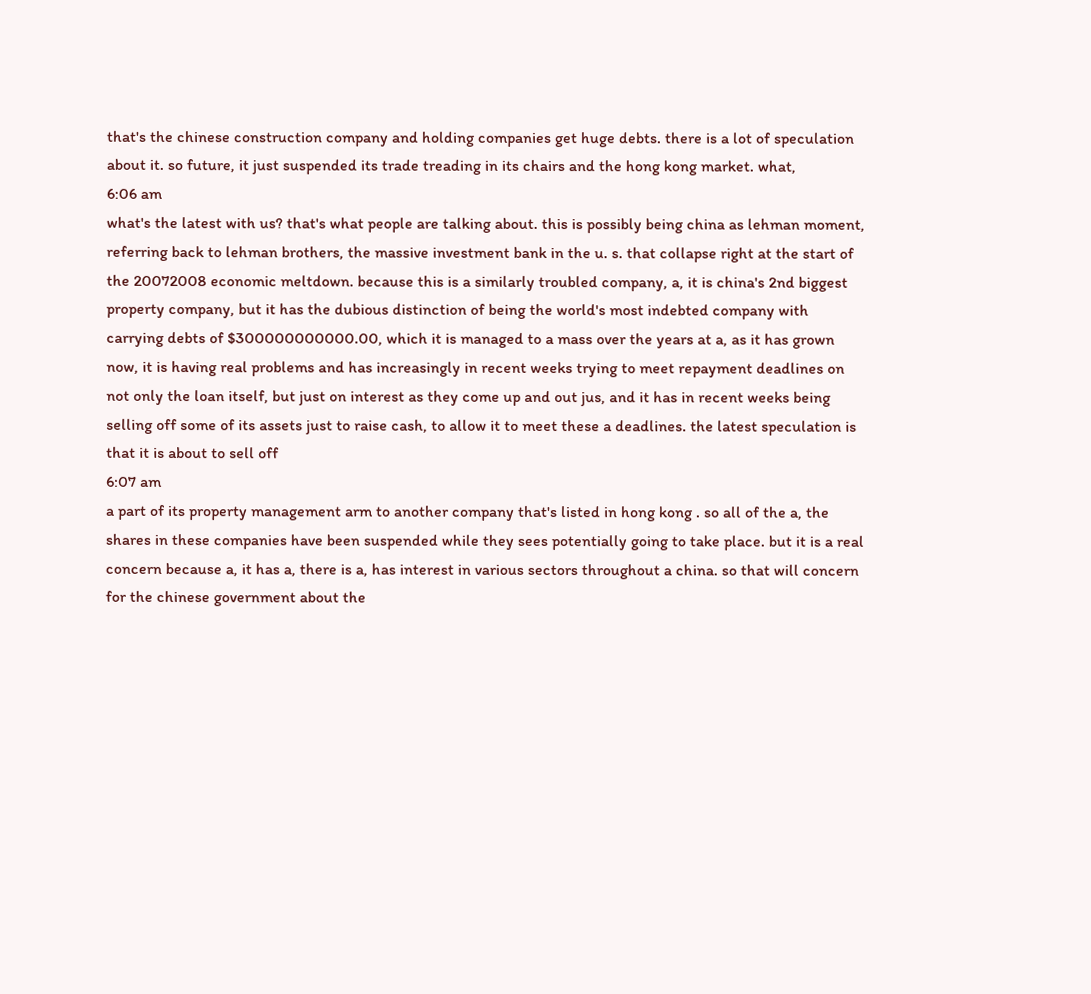that's the chinese construction company and holding companies get huge debts. there is a lot of speculation about it. so future, it just suspended its trade treading in its chairs and the hong kong market. what,
6:06 am
what's the latest with us? that's what people are talking about. this is possibly being china as lehman moment, referring back to lehman brothers, the massive investment bank in the u. s. that collapse right at the start of the 20072008 economic meltdown. because this is a similarly troubled company, a, it is china's 2nd biggest property company, but it has the dubious distinction of being the world's most indebted company with carrying debts of $300000000000.00, which it is managed to a mass over the years at a, as it has grown now, it is having real problems and has increasingly in recent weeks trying to meet repayment deadlines on not only the loan itself, but just on interest as they come up and out jus, and it has in recent weeks being selling off some of its assets just to raise cash, to allow it to meet these a deadlines. the latest speculation is that it is about to sell off
6:07 am
a part of its property management arm to another company that's listed in hong kong . so all of the a, the shares in these companies have been suspended while they sees potentially going to take place. but it is a real concern because a, it has a, there is a, has interest in various sectors throughout a china. so that will concern for the chinese government about the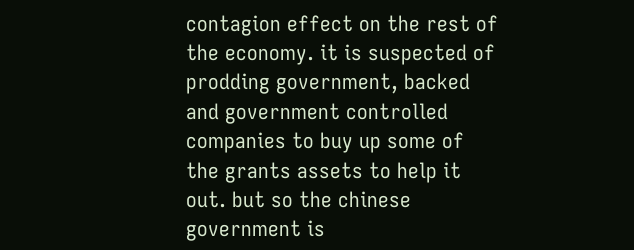contagion effect on the rest of the economy. it is suspected of prodding government, backed and government controlled companies to buy up some of the grants assets to help it out. but so the chinese government is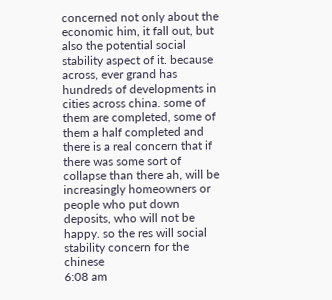concerned not only about the economic him, it fall out, but also the potential social stability aspect of it. because across, ever grand has hundreds of developments in cities across china. some of them are completed, some of them a half completed and there is a real concern that if there was some sort of collapse than there ah, will be increasingly homeowners or people who put down deposits, who will not be happy. so the res will social stability concern for the chinese
6:08 am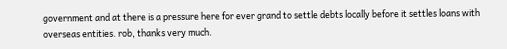government and at there is a pressure here for ever grand to settle debts locally before it settles loans with overseas entities. rob, thanks very much.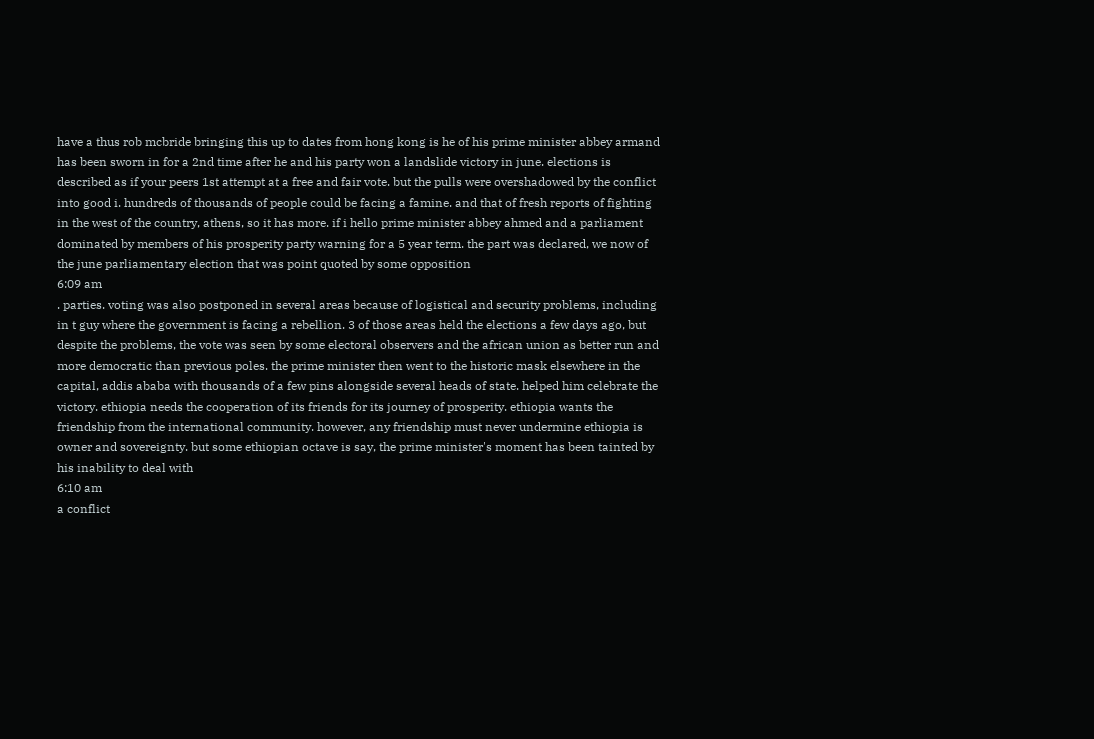have a thus rob mcbride bringing this up to dates from hong kong is he of his prime minister abbey armand has been sworn in for a 2nd time after he and his party won a landslide victory in june. elections is described as if your peers 1st attempt at a free and fair vote. but the pulls were overshadowed by the conflict into good i. hundreds of thousands of people could be facing a famine. and that of fresh reports of fighting in the west of the country, athens, so it has more. if i hello prime minister abbey ahmed and a parliament dominated by members of his prosperity party warning for a 5 year term. the part was declared, we now of the june parliamentary election that was point quoted by some opposition
6:09 am
. parties. voting was also postponed in several areas because of logistical and security problems, including in t guy where the government is facing a rebellion. 3 of those areas held the elections a few days ago, but despite the problems, the vote was seen by some electoral observers and the african union as better run and more democratic than previous poles. the prime minister then went to the historic mask elsewhere in the capital, addis ababa with thousands of a few pins alongside several heads of state. helped him celebrate the victory. ethiopia needs the cooperation of its friends for its journey of prosperity. ethiopia wants the friendship from the international community. however, any friendship must never undermine ethiopia is owner and sovereignty. but some ethiopian octave is say, the prime minister's moment has been tainted by his inability to deal with
6:10 am
a conflict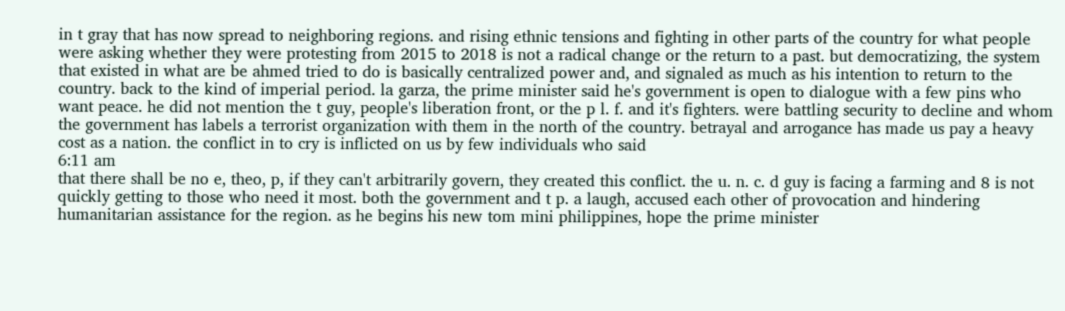in t gray that has now spread to neighboring regions. and rising ethnic tensions and fighting in other parts of the country for what people were asking whether they were protesting from 2015 to 2018 is not a radical change or the return to a past. but democratizing, the system that existed in what are be ahmed tried to do is basically centralized power and, and signaled as much as his intention to return to the country. back to the kind of imperial period. la garza, the prime minister said he's government is open to dialogue with a few pins who want peace. he did not mention the t guy, people's liberation front, or the p l. f. and it's fighters. were battling security to decline and whom the government has labels a terrorist organization with them in the north of the country. betrayal and arrogance has made us pay a heavy cost as a nation. the conflict in to cry is inflicted on us by few individuals who said
6:11 am
that there shall be no e, theo, p, if they can't arbitrarily govern, they created this conflict. the u. n. c. d guy is facing a farming and 8 is not quickly getting to those who need it most. both the government and t p. a laugh, accused each other of provocation and hindering humanitarian assistance for the region. as he begins his new tom mini philippines, hope the prime minister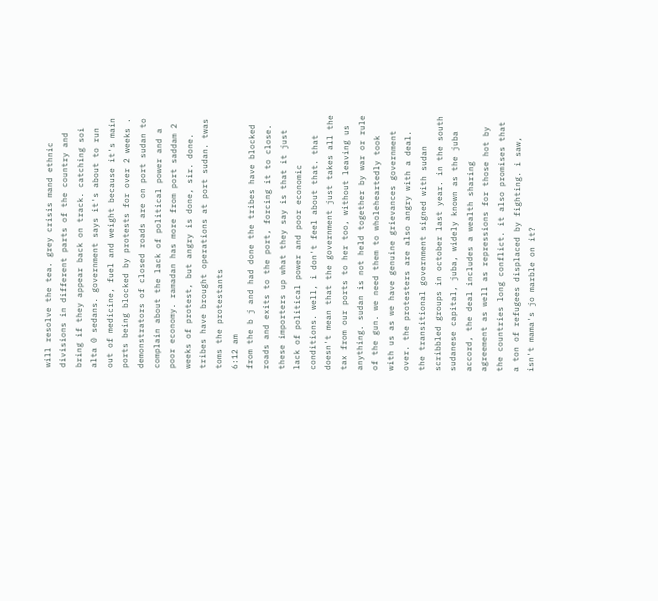will resolve the tea. grey crisis mand ethnic divisions in different parts of the country and bring if they appear back on track. catching soi alta 0 sedans. government says it's about to run out of medicine, fuel and weight because it's main ports being blocked by protests for over 2 weeks . demonstrators of closed roads are on port sudan to complain about the lack of political power and a poor economy. ramadan has more from port saddam 2 weeks of protest, but angry is done, sir. done. tribes have brought operations at port sudan. twas toms the protestants
6:12 am
from the b j and had done the tribes have blocked roads and exits to the port, forcing it to close. these importers up what they say is that it just lack of political power and poor economic conditions. well, i don't feel about that. that doesn't mean that the government just takes all the tax from our ports to her too, without leaving us anything. sudan is not held together by war or rule of the gun. we need them to wholeheartedly took with us as we have genuine grievances government over. the protesters are also angry with a deal. the transitional government signed with sudan scribbled groups in october last year. in the south sudanese capital, juba, widely known as the juba accord, the deal includes a wealth sharing agreement as well as repressions for those hot by the countries long conflict. it also promises that a ton of refugees displaced by fighting. i saw, isn't mama's jo marble on it?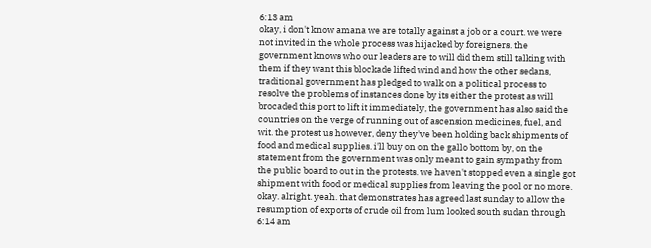6:13 am
okay, i don't know amana we are totally against a job or a court. we were not invited in the whole process was hijacked by foreigners. the government knows who our leaders are to will did them still talking with them if they want this blockade lifted wind and how the other sedans, traditional government has pledged to walk on a political process to resolve the problems of instances done by its either the protest as will brocaded this port to lift it immediately, the government has also said the countries on the verge of running out of ascension medicines, fuel, and wit. the protest us however, deny they've been holding back shipments of food and medical supplies. i'll buy on on the gallo bottom by, on the statement from the government was only meant to gain sympathy from the public board to out in the protests. we haven't stopped even a single got shipment with food or medical supplies from leaving the pool or no more. okay. alright. yeah. that demonstrates has agreed last sunday to allow the resumption of exports of crude oil from lum looked south sudan through
6:14 am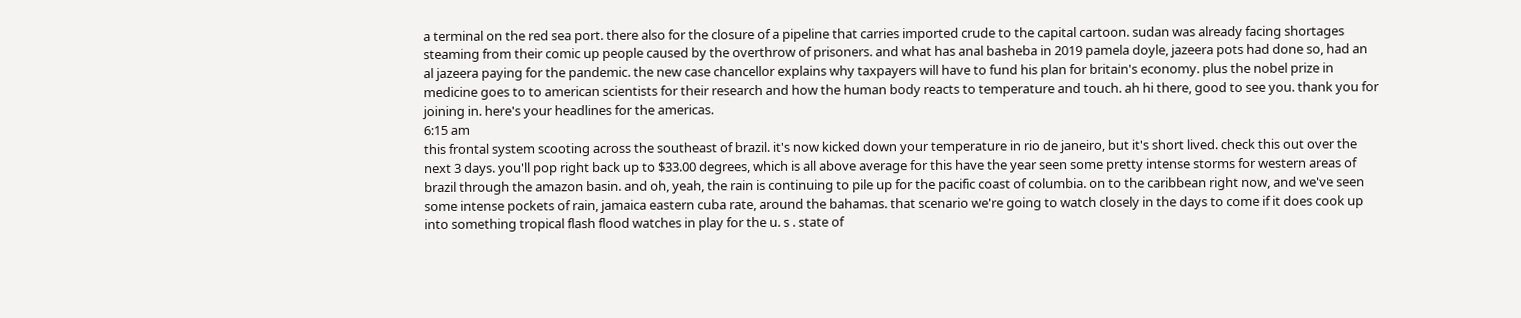a terminal on the red sea port. there also for the closure of a pipeline that carries imported crude to the capital cartoon. sudan was already facing shortages steaming from their comic up people caused by the overthrow of prisoners. and what has anal basheba in 2019 pamela doyle, jazeera pots had done so, had an al jazeera paying for the pandemic. the new case chancellor explains why taxpayers will have to fund his plan for britain's economy. plus the nobel prize in medicine goes to to american scientists for their research and how the human body reacts to temperature and touch. ah hi there, good to see you. thank you for joining in. here's your headlines for the americas.
6:15 am
this frontal system scooting across the southeast of brazil. it's now kicked down your temperature in rio de janeiro, but it's short lived. check this out over the next 3 days. you'll pop right back up to $33.00 degrees, which is all above average for this have the year seen some pretty intense storms for western areas of brazil through the amazon basin. and oh, yeah, the rain is continuing to pile up for the pacific coast of columbia. on to the caribbean right now, and we've seen some intense pockets of rain, jamaica eastern cuba rate, around the bahamas. that scenario we're going to watch closely in the days to come if it does cook up into something tropical flash flood watches in play for the u. s . state of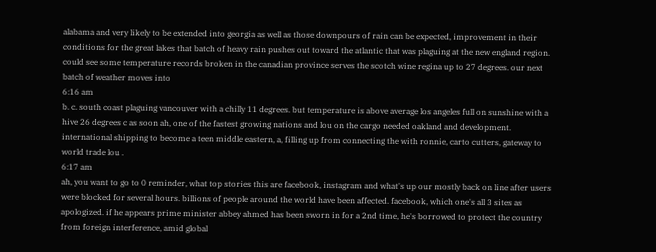alabama and very likely to be extended into georgia as well as those downpours of rain can be expected, improvement in their conditions for the great lakes that batch of heavy rain pushes out toward the atlantic that was plaguing at the new england region. could see some temperature records broken in the canadian province serves the scotch wine regina up to 27 degrees. our next batch of weather moves into
6:16 am
b. c. south coast plaguing vancouver with a chilly 11 degrees. but temperature is above average los angeles full on sunshine with a hive 26 degrees c as soon ah, one of the fastest growing nations and lou on the cargo needed oakland and development. international shipping to become a teen middle eastern, a, filling up from connecting the with ronnie, carto cutters, gateway to world trade lou .
6:17 am
ah, you want to go to 0 reminder, what top stories this are facebook, instagram and what's up our mostly back on line after users were blocked for several hours. billions of people around the world have been affected. facebook, which one's all 3 sites as apologized. if he appears prime minister abbey ahmed has been sworn in for a 2nd time, he's borrowed to protect the country from foreign interference, amid global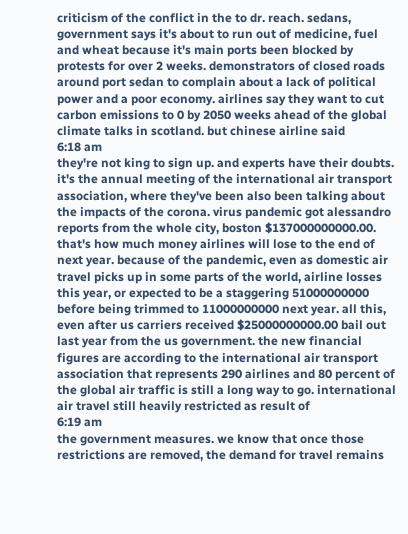criticism of the conflict in the to dr. reach. sedans, government says it's about to run out of medicine, fuel and wheat because it's main ports been blocked by protests for over 2 weeks. demonstrators of closed roads around port sedan to complain about a lack of political power and a poor economy. airlines say they want to cut carbon emissions to 0 by 2050 weeks ahead of the global climate talks in scotland. but chinese airline said
6:18 am
they're not king to sign up. and experts have their doubts. it's the annual meeting of the international air transport association, where they've been also been talking about the impacts of the corona. virus pandemic got alessandro reports from the whole city, boston $137000000000.00. that's how much money airlines will lose to the end of next year. because of the pandemic, even as domestic air travel picks up in some parts of the world, airline losses this year, or expected to be a staggering 51000000000 before being trimmed to 11000000000 next year. all this, even after us carriers received $25000000000.00 bail out last year from the us government. the new financial figures are according to the international air transport association that represents 290 airlines and 80 percent of the global air traffic is still a long way to go. international air travel still heavily restricted as result of
6:19 am
the government measures. we know that once those restrictions are removed, the demand for travel remains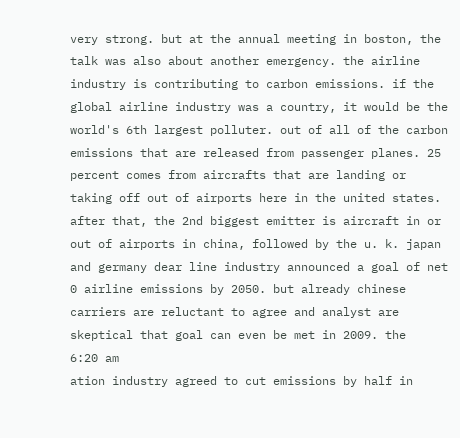very strong. but at the annual meeting in boston, the talk was also about another emergency. the airline industry is contributing to carbon emissions. if the global airline industry was a country, it would be the world's 6th largest polluter. out of all of the carbon emissions that are released from passenger planes. 25 percent comes from aircrafts that are landing or taking off out of airports here in the united states. after that, the 2nd biggest emitter is aircraft in or out of airports in china, followed by the u. k. japan and germany dear line industry announced a goal of net 0 airline emissions by 2050. but already chinese carriers are reluctant to agree and analyst are skeptical that goal can even be met in 2009. the
6:20 am
ation industry agreed to cut emissions by half in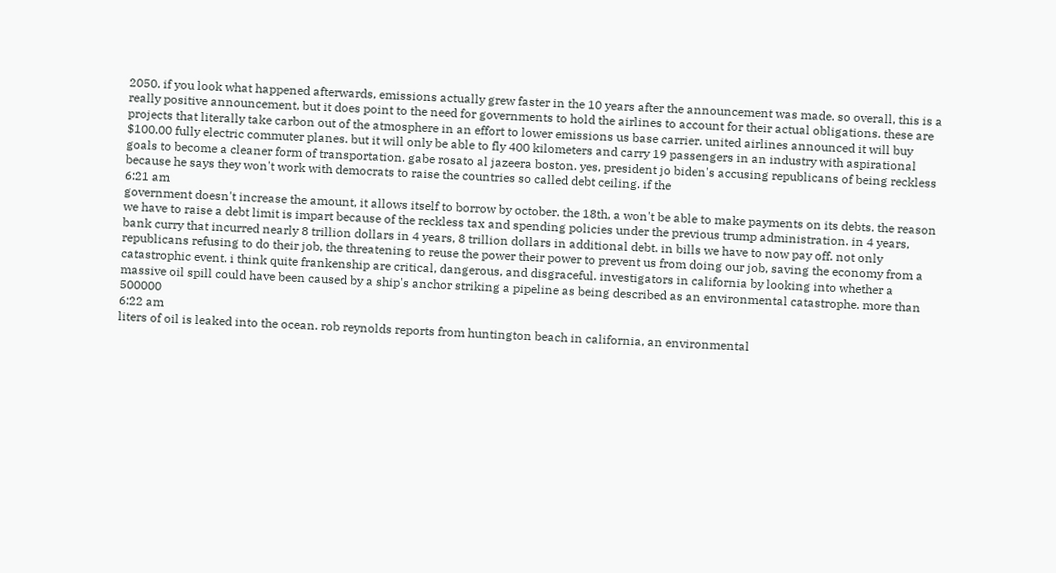2050. if you look what happened afterwards, emissions actually grew faster in the 10 years after the announcement was made. so overall, this is a really positive announcement, but it does point to the need for governments to hold the airlines to account for their actual obligations. these are projects that literally take carbon out of the atmosphere in an effort to lower emissions us base carrier. united airlines announced it will buy $100.00 fully electric commuter planes. but it will only be able to fly 400 kilometers and carry 19 passengers in an industry with aspirational goals to become a cleaner form of transportation. gabe rosato al jazeera boston. yes, president jo biden's accusing republicans of being reckless because he says they won't work with democrats to raise the countries so called debt ceiling. if the
6:21 am
government doesn't increase the amount, it allows itself to borrow by october. the 18th, a won't be able to make payments on its debts. the reason we have to raise a debt limit is impart because of the reckless tax and spending policies under the previous trump administration. in 4 years, bank curry that incurred nearly 8 trillion dollars in 4 years, 8 trillion dollars in additional debt. in bills we have to now pay off. not only republicans refusing to do their job, the threatening to reuse the power their power to prevent us from doing our job, saving the economy from a catastrophic event. i think quite frankenship are critical, dangerous, and disgraceful. investigators in california by looking into whether a massive oil spill could have been caused by a ship's anchor striking a pipeline as being described as an environmental catastrophe. more than 500000
6:22 am
liters of oil is leaked into the ocean. rob reynolds reports from huntington beach in california, an environmental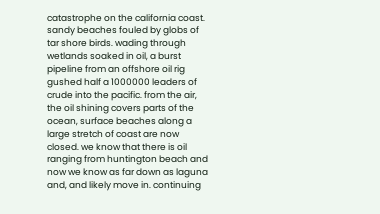catastrophe on the california coast. sandy beaches fouled by globs of tar shore birds. wading through wetlands soaked in oil, a burst pipeline from an offshore oil rig gushed half a 1000000 leaders of crude into the pacific. from the air, the oil shining covers parts of the ocean, surface beaches along a large stretch of coast are now closed. we know that there is oil ranging from huntington beach and now we know as far down as laguna and, and likely move in. continuing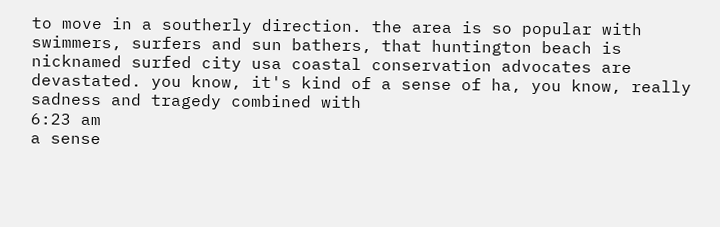to move in a southerly direction. the area is so popular with swimmers, surfers and sun bathers, that huntington beach is nicknamed surfed city usa coastal conservation advocates are devastated. you know, it's kind of a sense of ha, you know, really sadness and tragedy combined with
6:23 am
a sense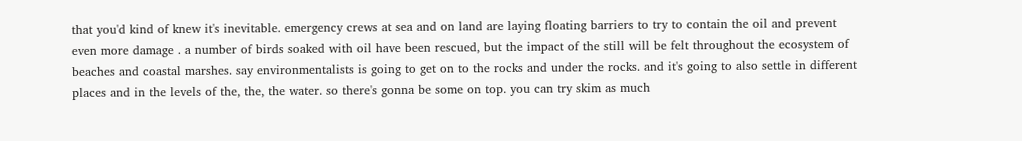that you'd kind of knew it's inevitable. emergency crews at sea and on land are laying floating barriers to try to contain the oil and prevent even more damage . a number of birds soaked with oil have been rescued, but the impact of the still will be felt throughout the ecosystem of beaches and coastal marshes. say environmentalists is going to get on to the rocks and under the rocks. and it's going to also settle in different places and in the levels of the, the, the water. so there's gonna be some on top. you can try skim as much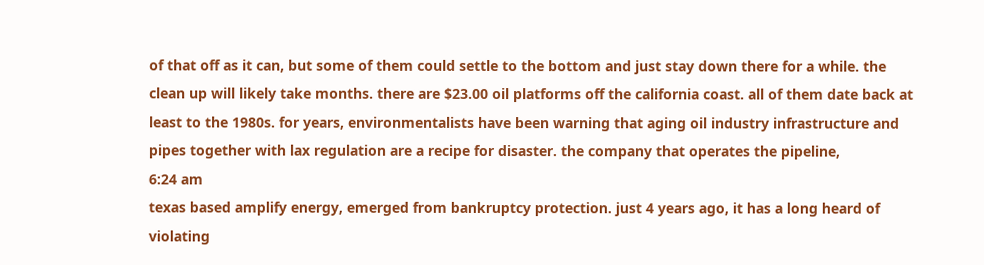of that off as it can, but some of them could settle to the bottom and just stay down there for a while. the clean up will likely take months. there are $23.00 oil platforms off the california coast. all of them date back at least to the 1980s. for years, environmentalists have been warning that aging oil industry infrastructure and pipes together with lax regulation are a recipe for disaster. the company that operates the pipeline,
6:24 am
texas based amplify energy, emerged from bankruptcy protection. just 4 years ago, it has a long heard of violating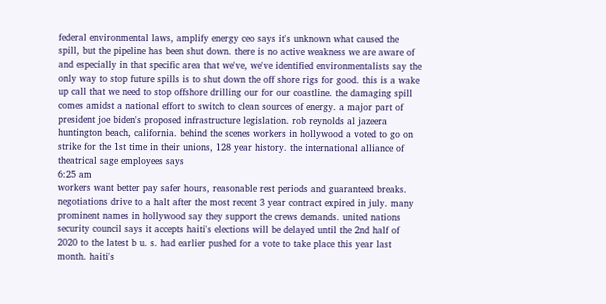federal environmental laws, amplify energy ceo says it's unknown what caused the spill, but the pipeline has been shut down. there is no active weakness we are aware of and especially in that specific area that we've, we've identified environmentalists say the only way to stop future spills is to shut down the off shore rigs for good. this is a wake up call that we need to stop offshore drilling our for our coastline. the damaging spill comes amidst a national effort to switch to clean sources of energy. a major part of president joe biden's proposed infrastructure legislation. rob reynolds al jazeera huntington beach, california. behind the scenes workers in hollywood a voted to go on strike for the 1st time in their unions, 128 year history. the international alliance of theatrical sage employees says
6:25 am
workers want better pay safer hours, reasonable rest periods and guaranteed breaks. negotiations drive to a halt after the most recent 3 year contract expired in july. many prominent names in hollywood say they support the crews demands. united nations security council says it accepts haiti's elections will be delayed until the 2nd half of 2020 to the latest b u. s. had earlier pushed for a vote to take place this year last month. haiti's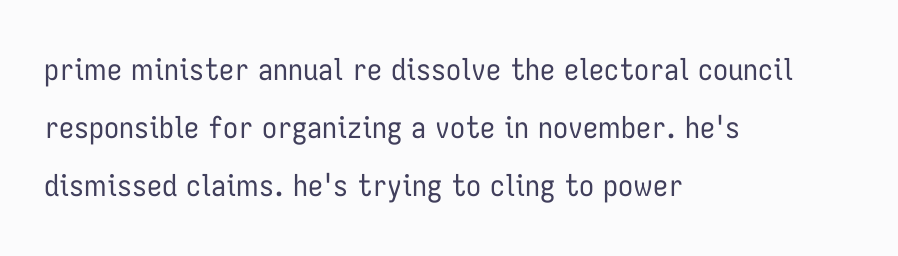prime minister annual re dissolve the electoral council responsible for organizing a vote in november. he's dismissed claims. he's trying to cling to power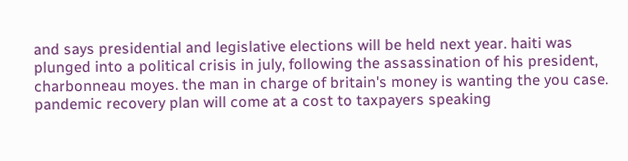and says presidential and legislative elections will be held next year. haiti was plunged into a political crisis in july, following the assassination of his president, charbonneau moyes. the man in charge of britain's money is wanting the you case. pandemic recovery plan will come at a cost to taxpayers speaking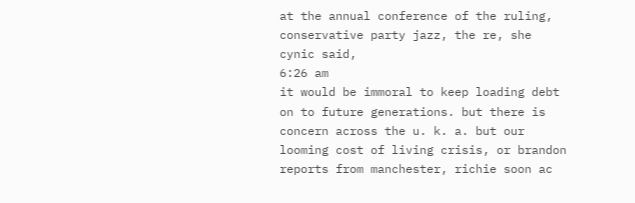at the annual conference of the ruling, conservative party jazz, the re, she cynic said,
6:26 am
it would be immoral to keep loading debt on to future generations. but there is concern across the u. k. a. but our looming cost of living crisis, or brandon reports from manchester, richie soon ac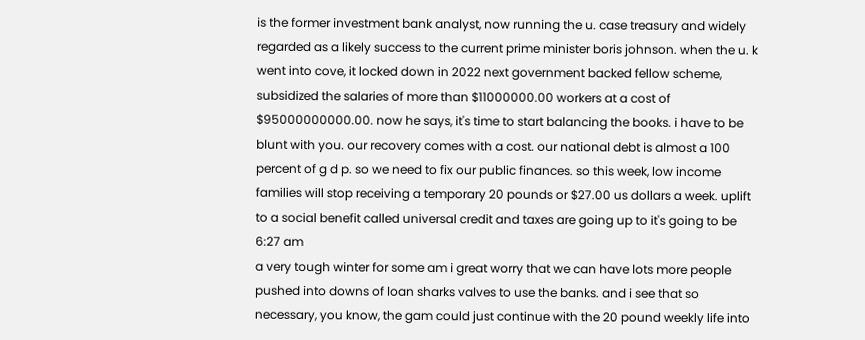is the former investment bank analyst, now running the u. case treasury and widely regarded as a likely success to the current prime minister boris johnson. when the u. k went into cove, it locked down in 2022 next government backed fellow scheme, subsidized the salaries of more than $11000000.00 workers at a cost of $95000000000.00. now he says, it's time to start balancing the books. i have to be blunt with you. our recovery comes with a cost. our national debt is almost a 100 percent of g d p. so we need to fix our public finances. so this week, low income families will stop receiving a temporary 20 pounds or $27.00 us dollars a week. uplift to a social benefit called universal credit and taxes are going up to it's going to be
6:27 am
a very tough winter for some am i great worry that we can have lots more people pushed into downs of loan sharks valves to use the banks. and i see that so necessary, you know, the gam could just continue with the 20 pound weekly life into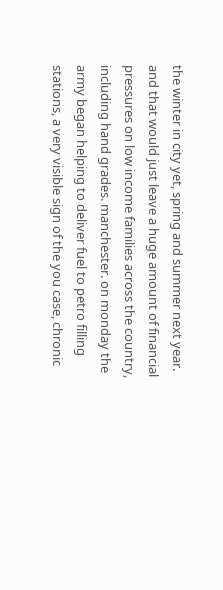the winter in city yet, spring and summer next year. and that would just leave a huge amount of financial pressures on low income families across the country, including hand grades. manchester. on monday the army began helping to deliver fuel to petro filling stations, a very visible sign of the you case, chronic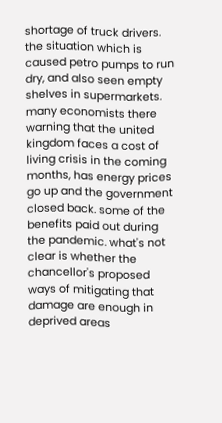shortage of truck drivers. the situation which is caused petro pumps to run dry, and also seen empty shelves in supermarkets. many economists there warning that the united kingdom faces a cost of living crisis in the coming months, has energy prices go up and the government closed back. some of the benefits paid out during the pandemic. what's not clear is whether the chancellor's proposed ways of mitigating that damage are enough in deprived areas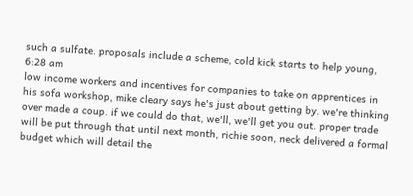such a sulfate. proposals include a scheme, cold kick starts to help young,
6:28 am
low income workers and incentives for companies to take on apprentices in his sofa workshop, mike cleary says he's just about getting by. we're thinking over made a coup. if we could do that, we'll, we'll get you out. proper trade will be put through that until next month, richie soon, neck delivered a formal budget which will detail the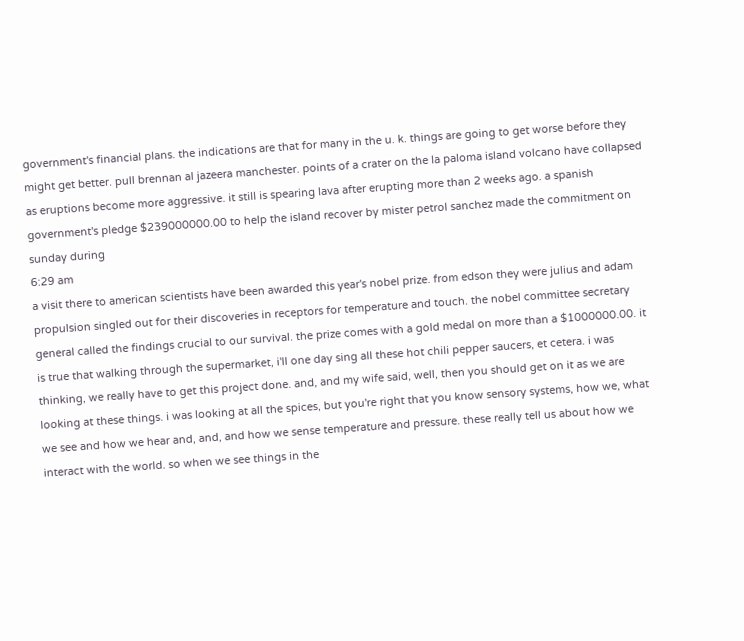government's financial plans. the indications are that for many in the u. k. things are going to get worse before they might get better. pull brennan al jazeera manchester. points of a crater on the la paloma island volcano have collapsed as eruptions become more aggressive. it still is spearing lava after erupting more than 2 weeks ago. a spanish government's pledge $239000000.00 to help the island recover by mister petrol sanchez made the commitment on sunday during
6:29 am
a visit there to american scientists have been awarded this year's nobel prize. from edson they were julius and adam propulsion singled out for their discoveries in receptors for temperature and touch. the nobel committee secretary general called the findings crucial to our survival. the prize comes with a gold medal on more than a $1000000.00. it is true that walking through the supermarket, i'll one day sing all these hot chili pepper saucers, et cetera. i was thinking, we really have to get this project done. and, and my wife said, well, then you should get on it as we are looking at these things. i was looking at all the spices, but you're right that you know sensory systems, how we, what we see and how we hear and, and, and how we sense temperature and pressure. these really tell us about how we interact with the world. so when we see things in the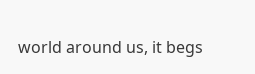world around us, it begs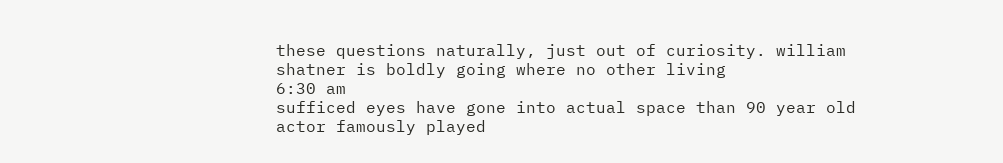these questions naturally, just out of curiosity. william shatner is boldly going where no other living
6:30 am
sufficed eyes have gone into actual space than 90 year old actor famously played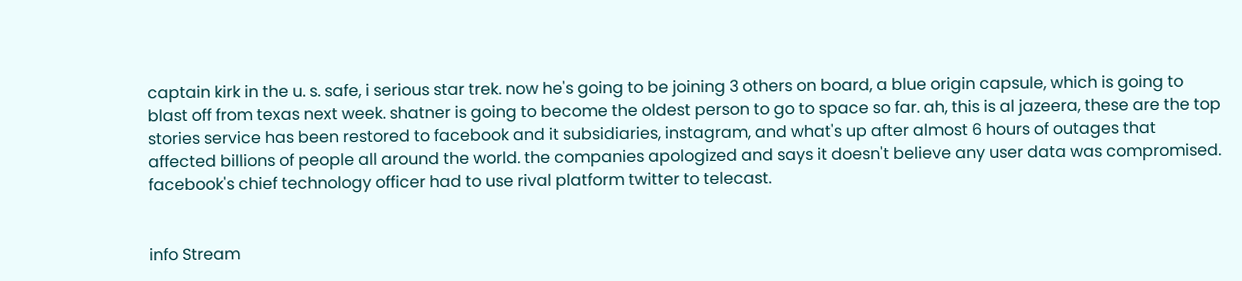captain kirk in the u. s. safe, i serious star trek. now he's going to be joining 3 others on board, a blue origin capsule, which is going to blast off from texas next week. shatner is going to become the oldest person to go to space so far. ah, this is al jazeera, these are the top stories service has been restored to facebook and it subsidiaries, instagram, and what's up after almost 6 hours of outages that affected billions of people all around the world. the companies apologized and says it doesn't believe any user data was compromised. facebook's chief technology officer had to use rival platform twitter to telecast.


info Stream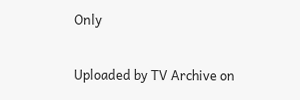Only

Uploaded by TV Archive on